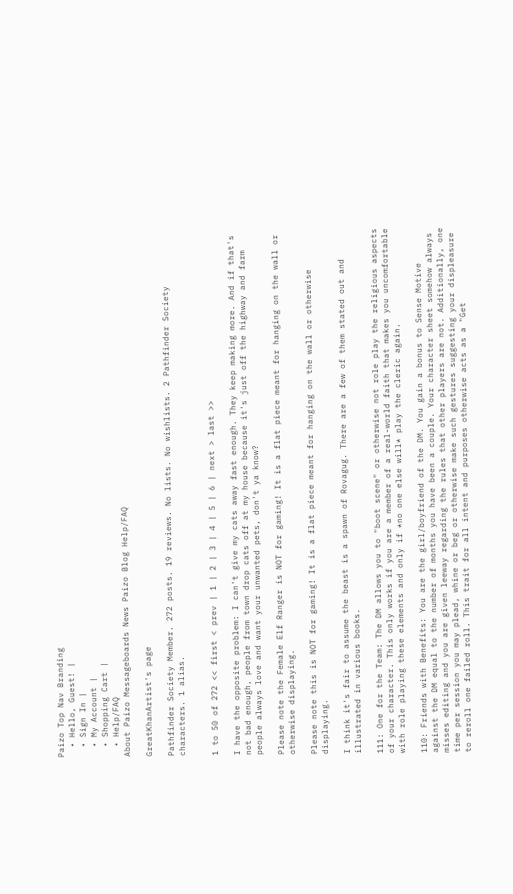Paizo Top Nav Branding
  • Hello, Guest! |
  • Sign In |
  • My Account |
  • Shopping Cart |
  • Help/FAQ
About Paizo Messageboards News Paizo Blog Help/FAQ

GreatKhanArtist's page

Pathfinder Society Member. 272 posts. 19 reviews. No lists. No wishlists. 2 Pathfinder Society characters. 1 alias.


1 to 50 of 272 << first < prev | 1 | 2 | 3 | 4 | 5 | 6 | next > last >>

I have the opposite problem: I can't give my cats away fast enough. They keep making more. And if that's not bad enough, people from town drop cats off at my house because it's just off the highway and farm people always love and want your unwanted pets, don't ya know?

Please note the Female Elf Ranger is NOT for gaming! It is a flat piece meant for hanging on the wall or otherwise displaying.

Please note this is NOT for gaming! It is a flat piece meant for hanging on the wall or otherwise displaying.

I think it's fair to assume the beast is a spawn of Rovagug. There are a few of them stated out and illustrated in various books.

111: One for the Team: The DM allows you to "boot scene" or otherwise not role play the religious aspects of your character. This only works if you are a member of a real-world faith that makes you uncomfortable with role playing these elements and only if *no one else will* play the cleric again.

110: Friends with Benefits: You are the girl/boyfriend of the DM. You gain a bonus to Sense Motive against the DM equal to the number of months you have been a couple. Your character sheet somehow always misses editing and you are given leeway regarding the rules that other players are not. Additionally, one time per session you may plead, whine or beg or otherwise make such gestures suggesting your displeasure to reroll one failed roll. This trait for all intent and purposes otherwise acts as a "Get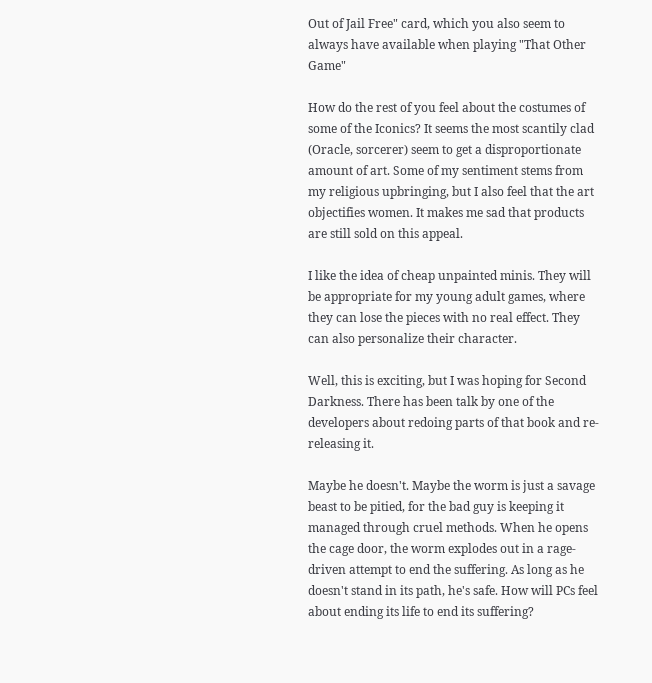Out of Jail Free" card, which you also seem to always have available when playing "That Other Game"

How do the rest of you feel about the costumes of some of the Iconics? It seems the most scantily clad (Oracle, sorcerer) seem to get a disproportionate amount of art. Some of my sentiment stems from my religious upbringing, but I also feel that the art objectifies women. It makes me sad that products are still sold on this appeal.

I like the idea of cheap unpainted minis. They will be appropriate for my young adult games, where they can lose the pieces with no real effect. They can also personalize their character.

Well, this is exciting, but I was hoping for Second Darkness. There has been talk by one of the developers about redoing parts of that book and re-releasing it.

Maybe he doesn't. Maybe the worm is just a savage beast to be pitied, for the bad guy is keeping it managed through cruel methods. When he opens the cage door, the worm explodes out in a rage-driven attempt to end the suffering. As long as he doesn't stand in its path, he's safe. How will PCs feel about ending its life to end its suffering?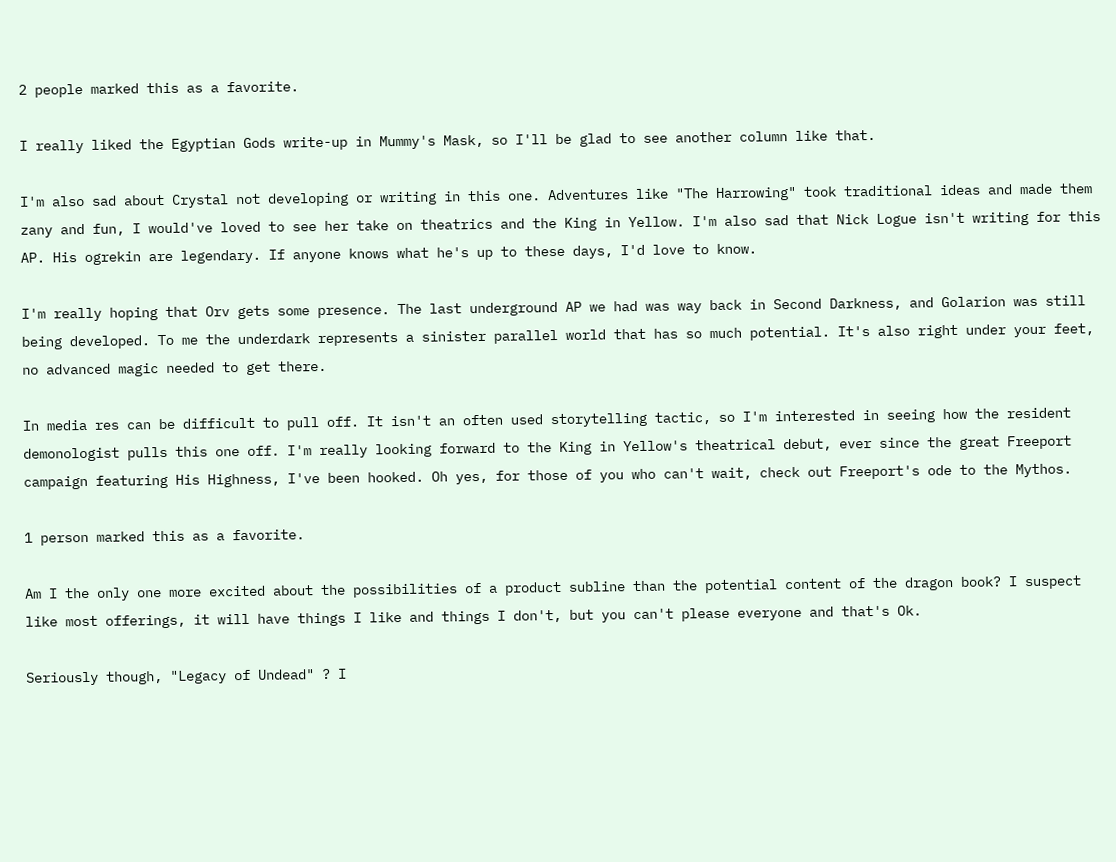2 people marked this as a favorite.

I really liked the Egyptian Gods write-up in Mummy's Mask, so I'll be glad to see another column like that.

I'm also sad about Crystal not developing or writing in this one. Adventures like "The Harrowing" took traditional ideas and made them zany and fun, I would've loved to see her take on theatrics and the King in Yellow. I'm also sad that Nick Logue isn't writing for this AP. His ogrekin are legendary. If anyone knows what he's up to these days, I'd love to know.

I'm really hoping that Orv gets some presence. The last underground AP we had was way back in Second Darkness, and Golarion was still being developed. To me the underdark represents a sinister parallel world that has so much potential. It's also right under your feet, no advanced magic needed to get there.

In media res can be difficult to pull off. It isn't an often used storytelling tactic, so I'm interested in seeing how the resident demonologist pulls this one off. I'm really looking forward to the King in Yellow's theatrical debut, ever since the great Freeport campaign featuring His Highness, I've been hooked. Oh yes, for those of you who can't wait, check out Freeport's ode to the Mythos.

1 person marked this as a favorite.

Am I the only one more excited about the possibilities of a product subline than the potential content of the dragon book? I suspect like most offerings, it will have things I like and things I don't, but you can't please everyone and that's Ok.

Seriously though, "Legacy of Undead" ? I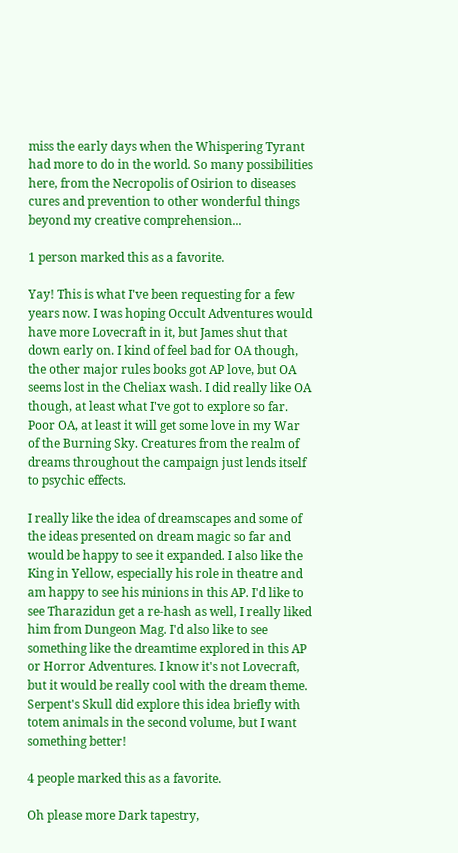miss the early days when the Whispering Tyrant had more to do in the world. So many possibilities here, from the Necropolis of Osirion to diseases cures and prevention to other wonderful things beyond my creative comprehension...

1 person marked this as a favorite.

Yay! This is what I've been requesting for a few years now. I was hoping Occult Adventures would have more Lovecraft in it, but James shut that down early on. I kind of feel bad for OA though, the other major rules books got AP love, but OA seems lost in the Cheliax wash. I did really like OA though, at least what I've got to explore so far. Poor OA, at least it will get some love in my War of the Burning Sky. Creatures from the realm of dreams throughout the campaign just lends itself to psychic effects.

I really like the idea of dreamscapes and some of the ideas presented on dream magic so far and would be happy to see it expanded. I also like the King in Yellow, especially his role in theatre and am happy to see his minions in this AP. I'd like to see Tharazidun get a re-hash as well, I really liked him from Dungeon Mag. I'd also like to see something like the dreamtime explored in this AP or Horror Adventures. I know it's not Lovecraft, but it would be really cool with the dream theme. Serpent's Skull did explore this idea briefly with totem animals in the second volume, but I want something better!

4 people marked this as a favorite.

Oh please more Dark tapestry,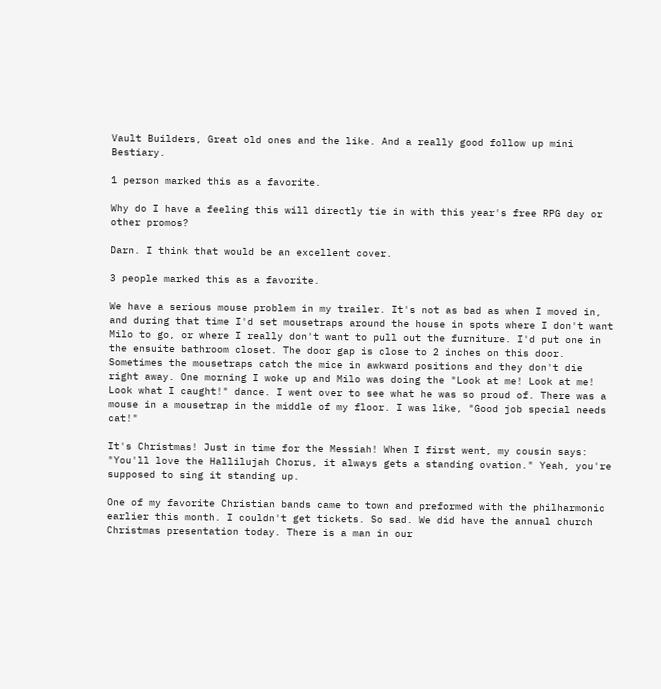Vault Builders, Great old ones and the like. And a really good follow up mini Bestiary.

1 person marked this as a favorite.

Why do I have a feeling this will directly tie in with this year's free RPG day or other promos?

Darn. I think that would be an excellent cover.

3 people marked this as a favorite.

We have a serious mouse problem in my trailer. It's not as bad as when I moved in, and during that time I'd set mousetraps around the house in spots where I don't want Milo to go, or where I really don't want to pull out the furniture. I'd put one in the ensuite bathroom closet. The door gap is close to 2 inches on this door. Sometimes the mousetraps catch the mice in awkward positions and they don't die right away. One morning I woke up and Milo was doing the "Look at me! Look at me! Look what I caught!" dance. I went over to see what he was so proud of. There was a mouse in a mousetrap in the middle of my floor. I was like, "Good job special needs cat!"

It's Christmas! Just in time for the Messiah! When I first went, my cousin says: "You'll love the Hallilujah Chorus, it always gets a standing ovation." Yeah, you're supposed to sing it standing up.

One of my favorite Christian bands came to town and preformed with the philharmonic earlier this month. I couldn't get tickets. So sad. We did have the annual church Christmas presentation today. There is a man in our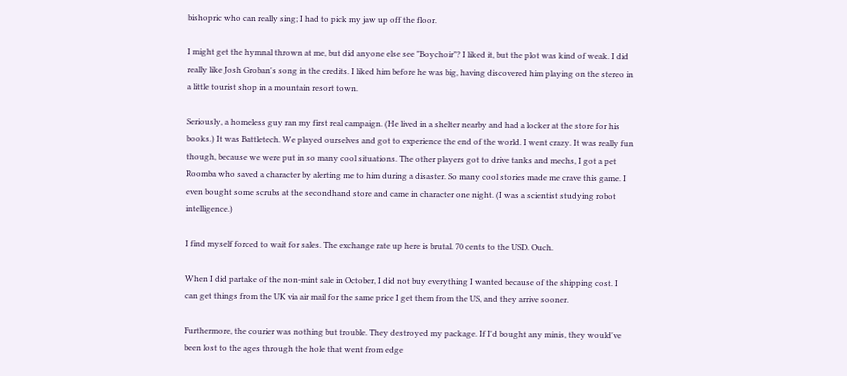bishopric who can really sing; I had to pick my jaw up off the floor.

I might get the hymnal thrown at me, but did anyone else see "Boychoir"? I liked it, but the plot was kind of weak. I did really like Josh Groban's song in the credits. I liked him before he was big, having discovered him playing on the stereo in a little tourist shop in a mountain resort town.

Seriously, a homeless guy ran my first real campaign. (He lived in a shelter nearby and had a locker at the store for his books.) It was Battletech. We played ourselves and got to experience the end of the world. I went crazy. It was really fun though, because we were put in so many cool situations. The other players got to drive tanks and mechs, I got a pet Roomba who saved a character by alerting me to him during a disaster. So many cool stories made me crave this game. I even bought some scrubs at the secondhand store and came in character one night. (I was a scientist studying robot intelligence.)

I find myself forced to wait for sales. The exchange rate up here is brutal. 70 cents to the USD. Ouch.

When I did partake of the non-mint sale in October, I did not buy everything I wanted because of the shipping cost. I can get things from the UK via air mail for the same price I get them from the US, and they arrive sooner.

Furthermore, the courier was nothing but trouble. They destroyed my package. If I'd bought any minis, they would've been lost to the ages through the hole that went from edge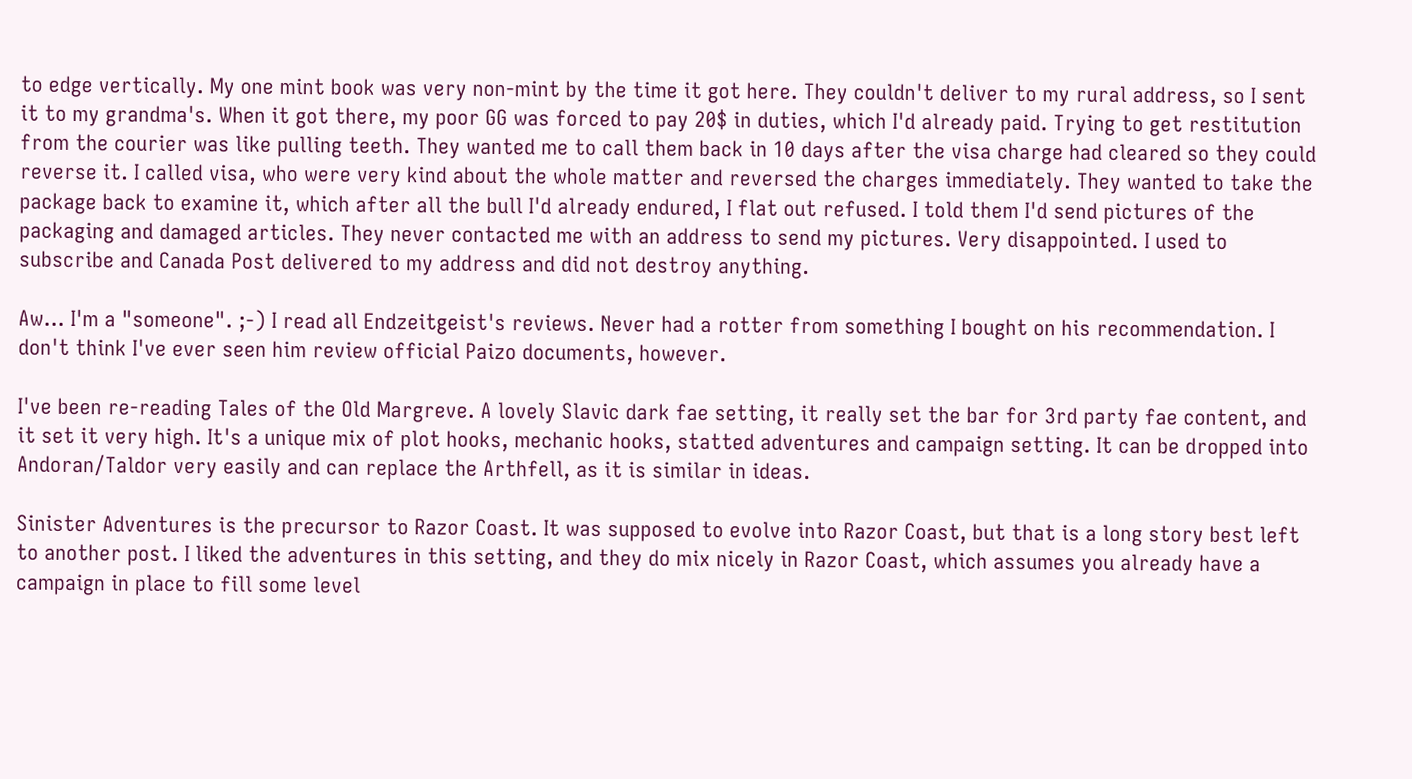to edge vertically. My one mint book was very non-mint by the time it got here. They couldn't deliver to my rural address, so I sent it to my grandma's. When it got there, my poor GG was forced to pay 20$ in duties, which I'd already paid. Trying to get restitution from the courier was like pulling teeth. They wanted me to call them back in 10 days after the visa charge had cleared so they could reverse it. I called visa, who were very kind about the whole matter and reversed the charges immediately. They wanted to take the package back to examine it, which after all the bull I'd already endured, I flat out refused. I told them I'd send pictures of the packaging and damaged articles. They never contacted me with an address to send my pictures. Very disappointed. I used to subscribe and Canada Post delivered to my address and did not destroy anything.

Aw... I'm a "someone". ;-) I read all Endzeitgeist's reviews. Never had a rotter from something I bought on his recommendation. I don't think I've ever seen him review official Paizo documents, however.

I've been re-reading Tales of the Old Margreve. A lovely Slavic dark fae setting, it really set the bar for 3rd party fae content, and it set it very high. It's a unique mix of plot hooks, mechanic hooks, statted adventures and campaign setting. It can be dropped into Andoran/Taldor very easily and can replace the Arthfell, as it is similar in ideas.

Sinister Adventures is the precursor to Razor Coast. It was supposed to evolve into Razor Coast, but that is a long story best left to another post. I liked the adventures in this setting, and they do mix nicely in Razor Coast, which assumes you already have a campaign in place to fill some level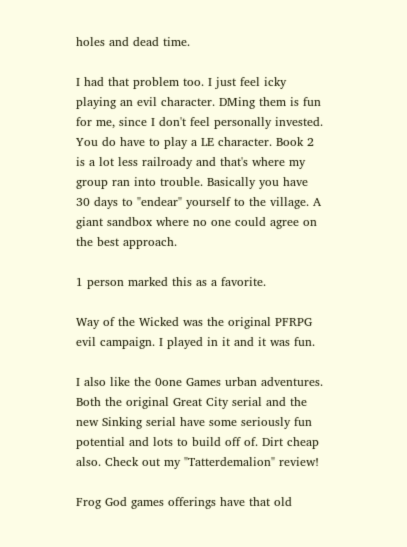holes and dead time.

I had that problem too. I just feel icky playing an evil character. DMing them is fun for me, since I don't feel personally invested. You do have to play a LE character. Book 2 is a lot less railroady and that's where my group ran into trouble. Basically you have 30 days to "endear" yourself to the village. A giant sandbox where no one could agree on the best approach.

1 person marked this as a favorite.

Way of the Wicked was the original PFRPG evil campaign. I played in it and it was fun.

I also like the 0one Games urban adventures. Both the original Great City serial and the new Sinking serial have some seriously fun potential and lots to build off of. Dirt cheap also. Check out my "Tatterdemalion" review!

Frog God games offerings have that old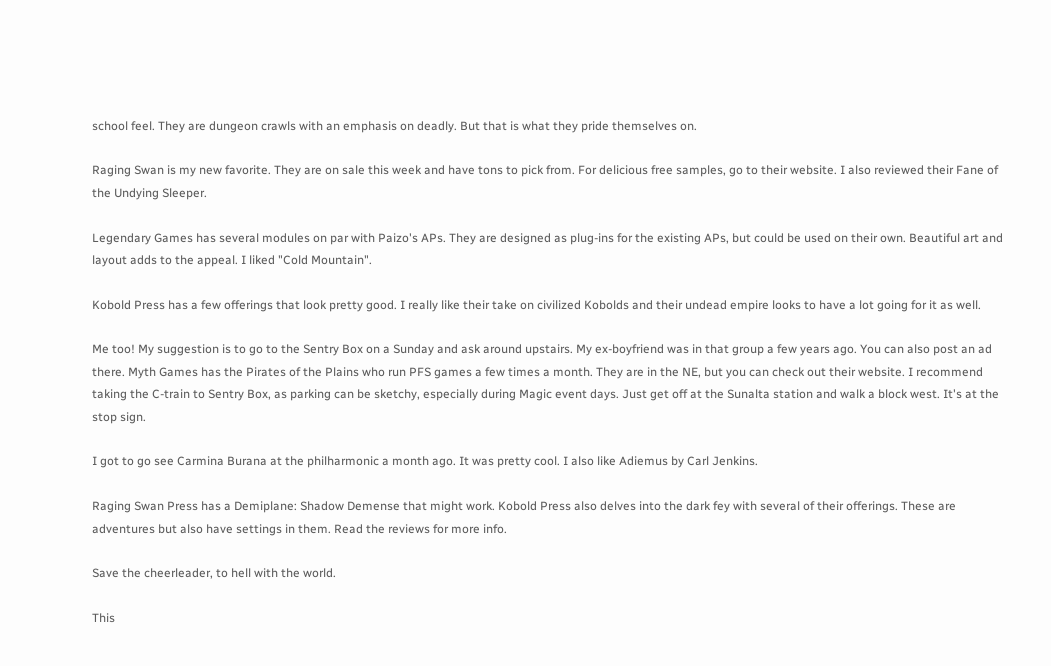school feel. They are dungeon crawls with an emphasis on deadly. But that is what they pride themselves on.

Raging Swan is my new favorite. They are on sale this week and have tons to pick from. For delicious free samples, go to their website. I also reviewed their Fane of the Undying Sleeper.

Legendary Games has several modules on par with Paizo's APs. They are designed as plug-ins for the existing APs, but could be used on their own. Beautiful art and layout adds to the appeal. I liked "Cold Mountain".

Kobold Press has a few offerings that look pretty good. I really like their take on civilized Kobolds and their undead empire looks to have a lot going for it as well.

Me too! My suggestion is to go to the Sentry Box on a Sunday and ask around upstairs. My ex-boyfriend was in that group a few years ago. You can also post an ad there. Myth Games has the Pirates of the Plains who run PFS games a few times a month. They are in the NE, but you can check out their website. I recommend taking the C-train to Sentry Box, as parking can be sketchy, especially during Magic event days. Just get off at the Sunalta station and walk a block west. It's at the stop sign.

I got to go see Carmina Burana at the philharmonic a month ago. It was pretty cool. I also like Adiemus by Carl Jenkins.

Raging Swan Press has a Demiplane: Shadow Demense that might work. Kobold Press also delves into the dark fey with several of their offerings. These are adventures but also have settings in them. Read the reviews for more info.

Save the cheerleader, to hell with the world.

This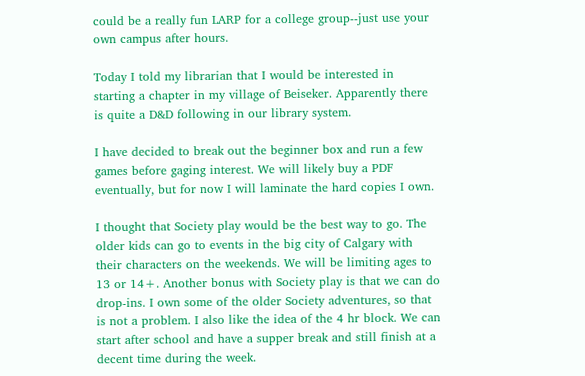could be a really fun LARP for a college group--just use your own campus after hours.

Today I told my librarian that I would be interested in starting a chapter in my village of Beiseker. Apparently there is quite a D&D following in our library system.

I have decided to break out the beginner box and run a few games before gaging interest. We will likely buy a PDF eventually, but for now I will laminate the hard copies I own.

I thought that Society play would be the best way to go. The older kids can go to events in the big city of Calgary with their characters on the weekends. We will be limiting ages to 13 or 14+. Another bonus with Society play is that we can do drop-ins. I own some of the older Society adventures, so that is not a problem. I also like the idea of the 4 hr block. We can start after school and have a supper break and still finish at a decent time during the week.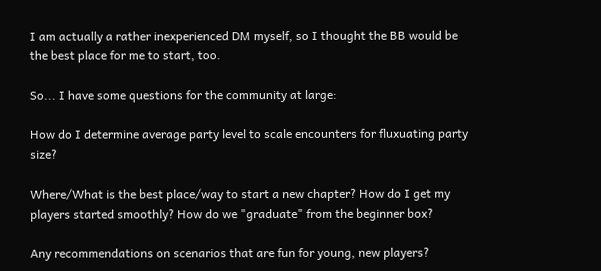I am actually a rather inexperienced DM myself, so I thought the BB would be the best place for me to start, too.

So... I have some questions for the community at large:

How do I determine average party level to scale encounters for fluxuating party size?

Where/What is the best place/way to start a new chapter? How do I get my players started smoothly? How do we "graduate" from the beginner box?

Any recommendations on scenarios that are fun for young, new players?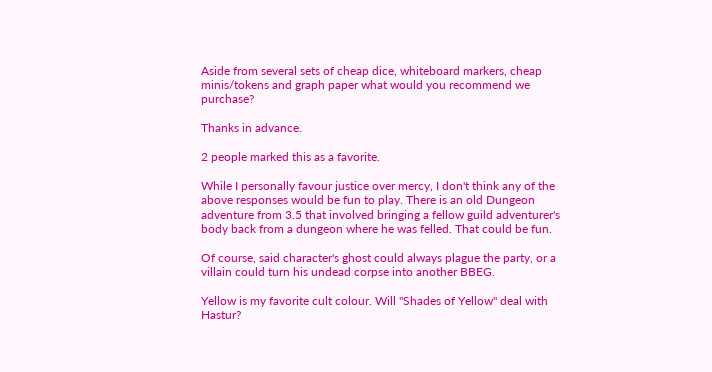Aside from several sets of cheap dice, whiteboard markers, cheap minis/tokens and graph paper what would you recommend we purchase?

Thanks in advance.

2 people marked this as a favorite.

While I personally favour justice over mercy, I don't think any of the above responses would be fun to play. There is an old Dungeon adventure from 3.5 that involved bringing a fellow guild adventurer's body back from a dungeon where he was felled. That could be fun.

Of course, said character's ghost could always plague the party, or a villain could turn his undead corpse into another BBEG.

Yellow is my favorite cult colour. Will "Shades of Yellow" deal with Hastur?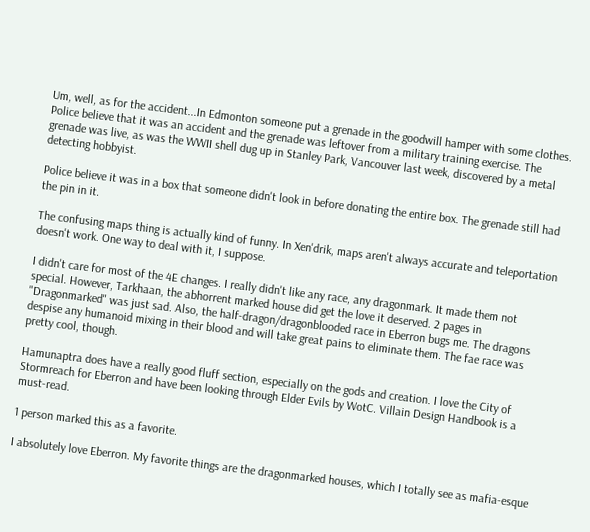Um, well, as for the accident...In Edmonton someone put a grenade in the goodwill hamper with some clothes. Police believe that it was an accident and the grenade was leftover from a military training exercise. The grenade was live, as was the WWII shell dug up in Stanley Park, Vancouver last week, discovered by a metal detecting hobbyist.

Police believe it was in a box that someone didn't look in before donating the entire box. The grenade still had the pin in it.

The confusing maps thing is actually kind of funny. In Xen'drik, maps aren't always accurate and teleportation doesn't work. One way to deal with it, I suppose.

I didn't care for most of the 4E changes. I really didn't like any race, any dragonmark. It made them not special. However, Tarkhaan, the abhorrent marked house did get the love it deserved. 2 pages in "Dragonmarked" was just sad. Also, the half-dragon/dragonblooded race in Eberron bugs me. The dragons despise any humanoid mixing in their blood and will take great pains to eliminate them. The fae race was pretty cool, though.

Hamunaptra does have a really good fluff section, especially on the gods and creation. I love the City of Stormreach for Eberron and have been looking through Elder Evils by WotC. Villain Design Handbook is a must-read.

1 person marked this as a favorite.

I absolutely love Eberron. My favorite things are the dragonmarked houses, which I totally see as mafia-esque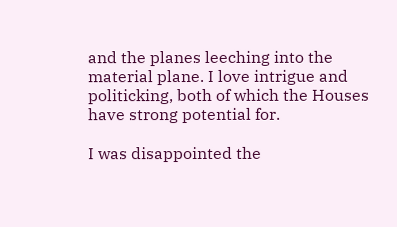and the planes leeching into the material plane. I love intrigue and politicking, both of which the Houses have strong potential for.

I was disappointed the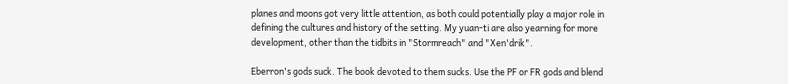planes and moons got very little attention, as both could potentially play a major role in defining the cultures and history of the setting. My yuan-ti are also yearning for more development, other than the tidbits in "Stormreach" and "Xen'drik".

Eberron's gods suck. The book devoted to them sucks. Use the PF or FR gods and blend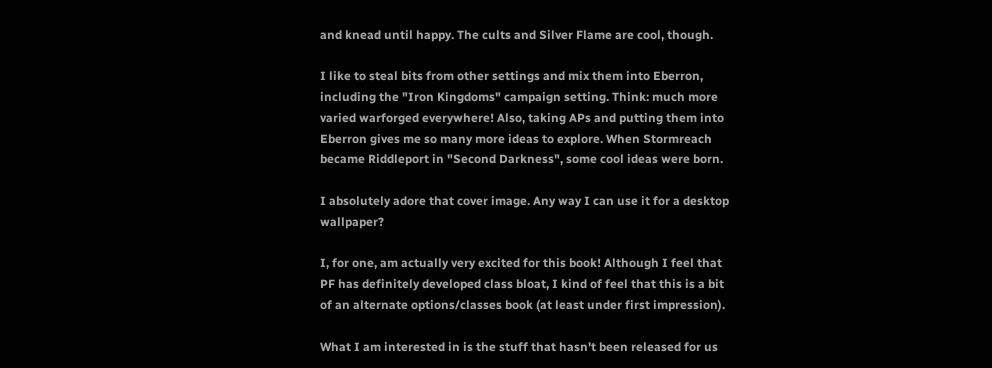and knead until happy. The cults and Silver Flame are cool, though.

I like to steal bits from other settings and mix them into Eberron, including the "Iron Kingdoms" campaign setting. Think: much more varied warforged everywhere! Also, taking APs and putting them into Eberron gives me so many more ideas to explore. When Stormreach became Riddleport in "Second Darkness", some cool ideas were born.

I absolutely adore that cover image. Any way I can use it for a desktop wallpaper?

I, for one, am actually very excited for this book! Although I feel that PF has definitely developed class bloat, I kind of feel that this is a bit of an alternate options/classes book (at least under first impression).

What I am interested in is the stuff that hasn't been released for us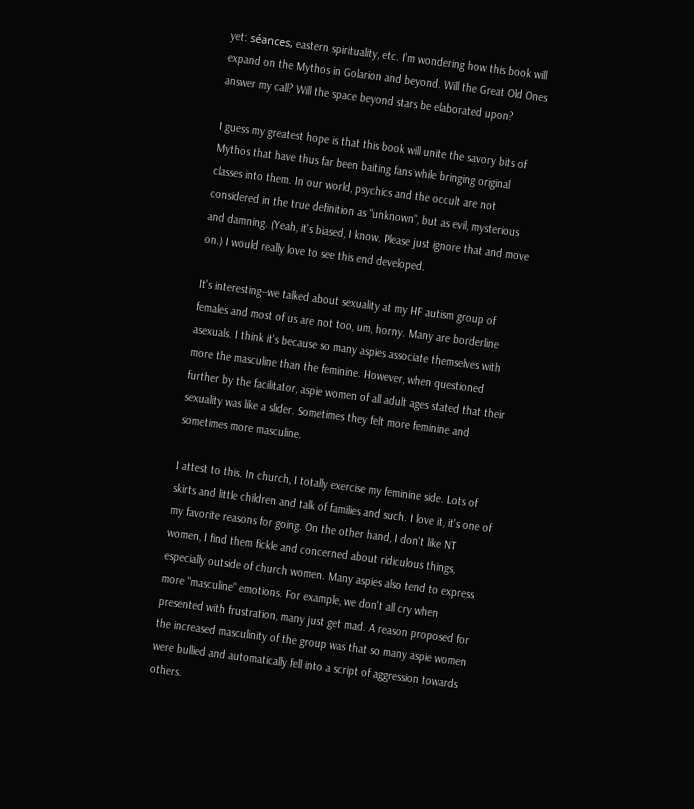yet: séances, eastern spirituality, etc. I'm wondering how this book will expand on the Mythos in Golarion and beyond. Will the Great Old Ones answer my call? Will the space beyond stars be elaborated upon?

I guess my greatest hope is that this book will unite the savory bits of Mythos that have thus far been baiting fans while bringing original classes into them. In our world, psychics and the occult are not considered in the true definition as "unknown", but as evil, mysterious and damning. (Yeah, it's biased, I know. Please just ignore that and move on.) I would really love to see this end developed.

It's interesting--we talked about sexuality at my HF autism group of females and most of us are not too, um, horny. Many are borderline asexuals. I think it's because so many aspies associate themselves with more the masculine than the feminine. However, when questioned further by the facilitator, aspie women of all adult ages stated that their sexuality was like a slider. Sometimes they felt more feminine and sometimes more masculine.

I attest to this. In church, I totally exercise my feminine side. Lots of skirts and little children and talk of families and such. I love it, it's one of my favorite reasons for going. On the other hand, I don't like NT women, I find them fickle and concerned about ridiculous things, especially outside of church women. Many aspies also tend to express more "masculine" emotions. For example, we don't all cry when presented with frustration, many just get mad. A reason proposed for the increased masculinity of the group was that so many aspie women were bullied and automatically fell into a script of aggression towards others.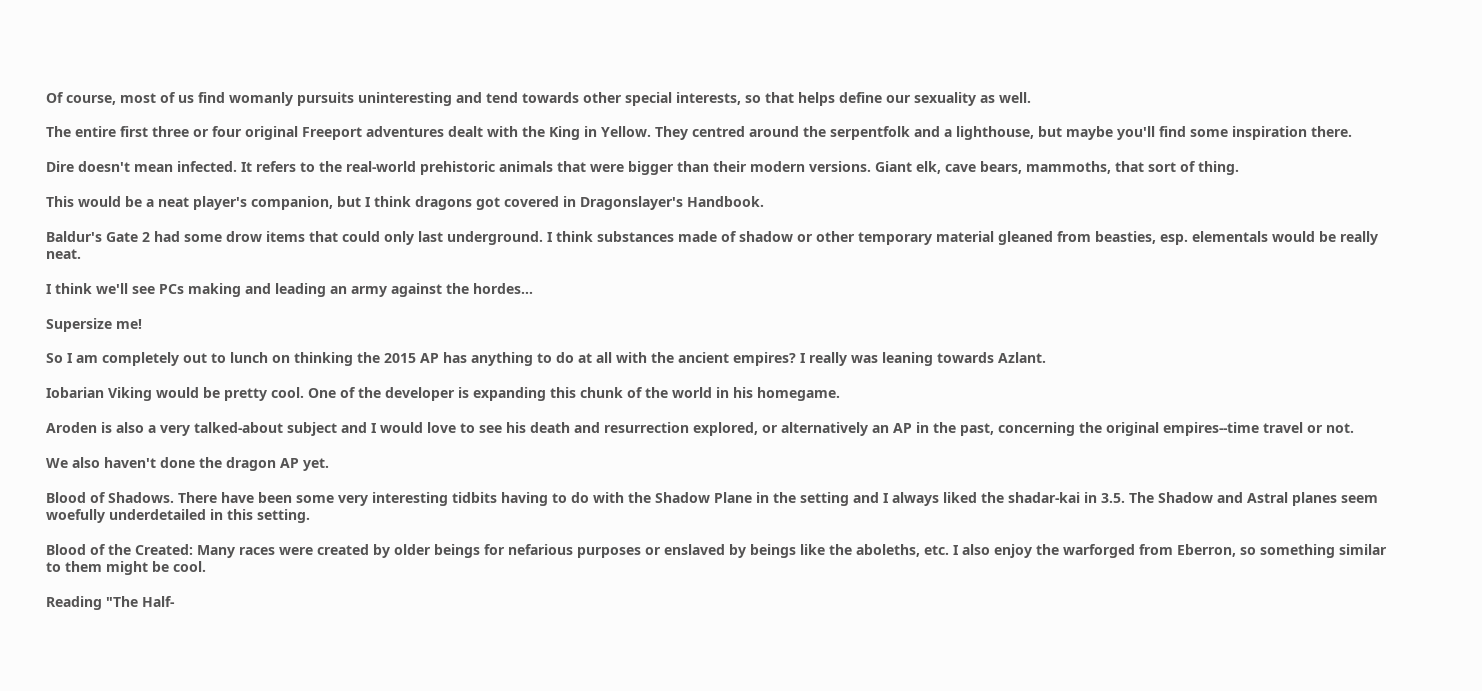Of course, most of us find womanly pursuits uninteresting and tend towards other special interests, so that helps define our sexuality as well.

The entire first three or four original Freeport adventures dealt with the King in Yellow. They centred around the serpentfolk and a lighthouse, but maybe you'll find some inspiration there.

Dire doesn't mean infected. It refers to the real-world prehistoric animals that were bigger than their modern versions. Giant elk, cave bears, mammoths, that sort of thing.

This would be a neat player's companion, but I think dragons got covered in Dragonslayer's Handbook.

Baldur's Gate 2 had some drow items that could only last underground. I think substances made of shadow or other temporary material gleaned from beasties, esp. elementals would be really neat.

I think we'll see PCs making and leading an army against the hordes...

Supersize me!

So I am completely out to lunch on thinking the 2015 AP has anything to do at all with the ancient empires? I really was leaning towards Azlant.

Iobarian Viking would be pretty cool. One of the developer is expanding this chunk of the world in his homegame.

Aroden is also a very talked-about subject and I would love to see his death and resurrection explored, or alternatively an AP in the past, concerning the original empires--time travel or not.

We also haven't done the dragon AP yet.

Blood of Shadows. There have been some very interesting tidbits having to do with the Shadow Plane in the setting and I always liked the shadar-kai in 3.5. The Shadow and Astral planes seem woefully underdetailed in this setting.

Blood of the Created: Many races were created by older beings for nefarious purposes or enslaved by beings like the aboleths, etc. I also enjoy the warforged from Eberron, so something similar to them might be cool.

Reading "The Half-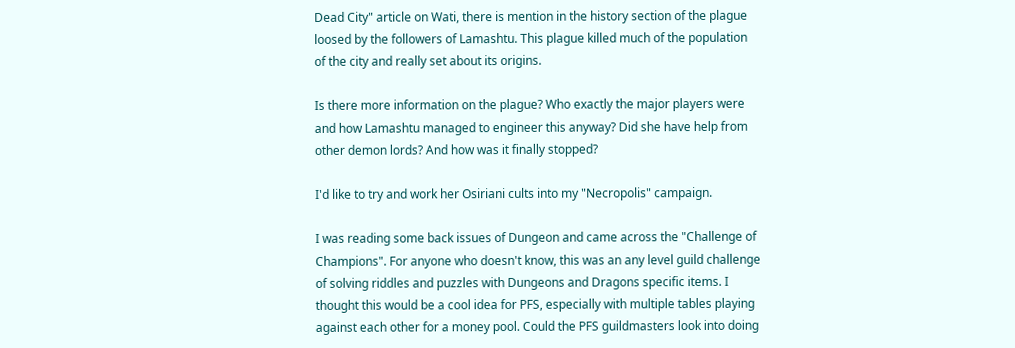Dead City" article on Wati, there is mention in the history section of the plague loosed by the followers of Lamashtu. This plague killed much of the population of the city and really set about its origins.

Is there more information on the plague? Who exactly the major players were and how Lamashtu managed to engineer this anyway? Did she have help from other demon lords? And how was it finally stopped?

I'd like to try and work her Osiriani cults into my "Necropolis" campaign.

I was reading some back issues of Dungeon and came across the "Challenge of Champions". For anyone who doesn't know, this was an any level guild challenge of solving riddles and puzzles with Dungeons and Dragons specific items. I thought this would be a cool idea for PFS, especially with multiple tables playing against each other for a money pool. Could the PFS guildmasters look into doing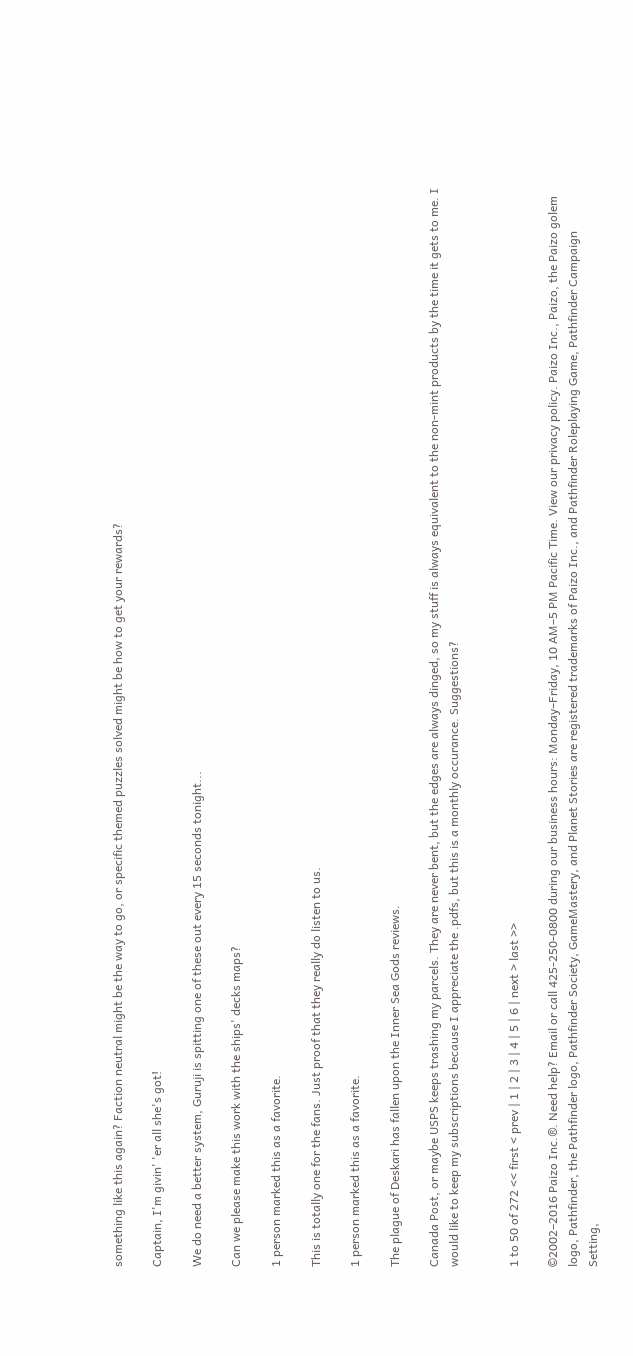something like this again? Faction neutral might be the way to go, or specific themed puzzles solved might be how to get your rewards?

Captain, I'm givin' 'er all she's got!

We do need a better system, Guruji is spitting one of these out every 15 seconds tonight...

Can we please make this work with the ships' decks maps?

1 person marked this as a favorite.

This is totally one for the fans. Just proof that they really do listen to us.

1 person marked this as a favorite.

The plague of Deskari has fallen upon the Inner Sea Gods reviews.

Canada Post, or maybe USPS keeps trashing my parcels. They are never bent, but the edges are always dinged, so my stuff is always equivalent to the non-mint products by the time it gets to me. I would like to keep my subscriptions because I appreciate the .pdfs, but this is a monthly occurance. Suggestions?


1 to 50 of 272 << first < prev | 1 | 2 | 3 | 4 | 5 | 6 | next > last >>

©2002–2016 Paizo Inc.®. Need help? Email or call 425-250-0800 during our business hours: Monday–Friday, 10 AM–5 PM Pacific Time. View our privacy policy. Paizo Inc., Paizo, the Paizo golem logo, Pathfinder, the Pathfinder logo, Pathfinder Society, GameMastery, and Planet Stories are registered trademarks of Paizo Inc., and Pathfinder Roleplaying Game, Pathfinder Campaign Setting,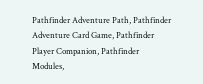Pathfinder Adventure Path, Pathfinder Adventure Card Game, Pathfinder Player Companion, Pathfinder Modules,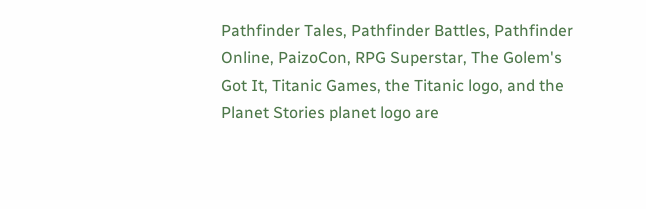Pathfinder Tales, Pathfinder Battles, Pathfinder Online, PaizoCon, RPG Superstar, The Golem's Got It, Titanic Games, the Titanic logo, and the Planet Stories planet logo are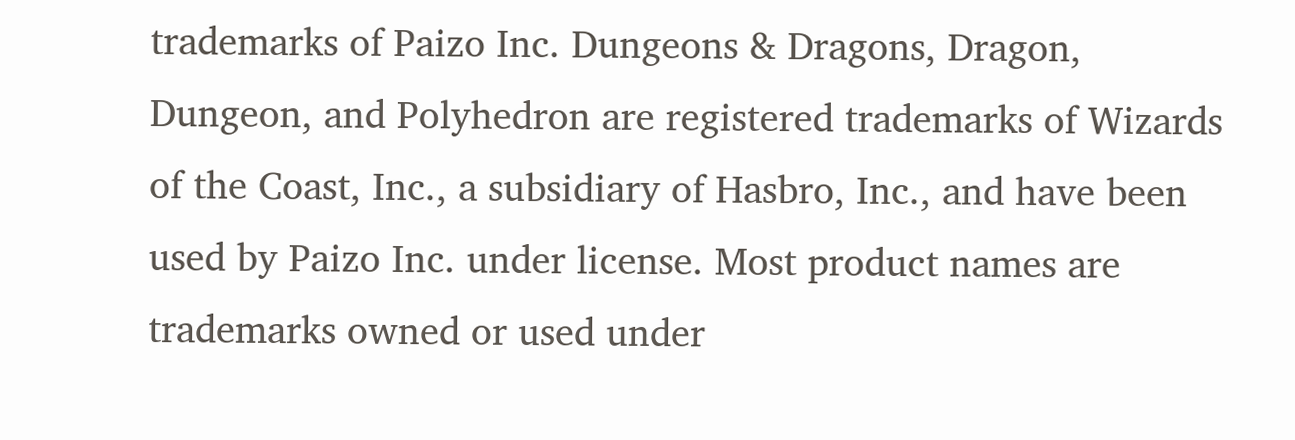trademarks of Paizo Inc. Dungeons & Dragons, Dragon, Dungeon, and Polyhedron are registered trademarks of Wizards of the Coast, Inc., a subsidiary of Hasbro, Inc., and have been used by Paizo Inc. under license. Most product names are trademarks owned or used under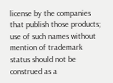license by the companies that publish those products; use of such names without mention of trademark status should not be construed as a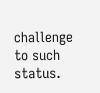challenge to such status.